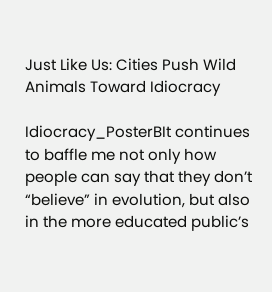Just Like Us: Cities Push Wild Animals Toward Idiocracy

Idiocracy_PosterBIt continues to baffle me not only how people can say that they don’t “believe” in evolution, but also in the more educated public’s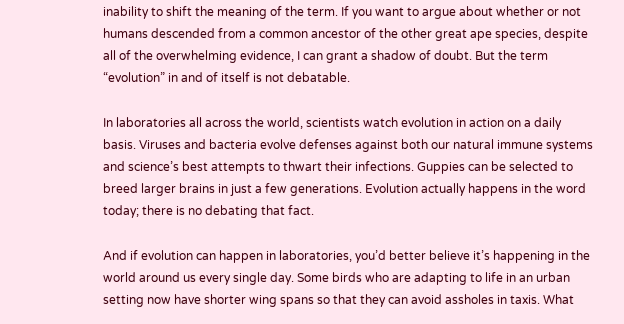inability to shift the meaning of the term. If you want to argue about whether or not humans descended from a common ancestor of the other great ape species, despite all of the overwhelming evidence, I can grant a shadow of doubt. But the term “evolution” in and of itself is not debatable.

In laboratories all across the world, scientists watch evolution in action on a daily basis. Viruses and bacteria evolve defenses against both our natural immune systems and science’s best attempts to thwart their infections. Guppies can be selected to breed larger brains in just a few generations. Evolution actually happens in the word today; there is no debating that fact.

And if evolution can happen in laboratories, you’d better believe it’s happening in the world around us every single day. Some birds who are adapting to life in an urban setting now have shorter wing spans so that they can avoid assholes in taxis. What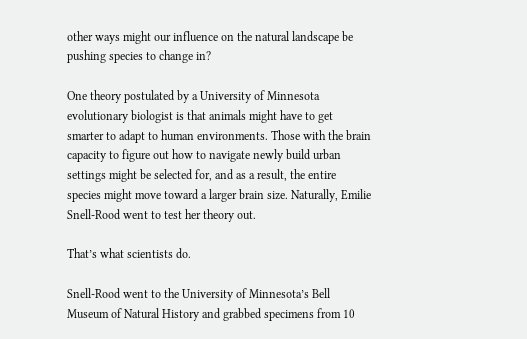other ways might our influence on the natural landscape be pushing species to change in?

One theory postulated by a University of Minnesota evolutionary biologist is that animals might have to get smarter to adapt to human environments. Those with the brain capacity to figure out how to navigate newly build urban settings might be selected for, and as a result, the entire species might move toward a larger brain size. Naturally, Emilie Snell-Rood went to test her theory out.

That’s what scientists do.

Snell-Rood went to the University of Minnesota’s Bell Museum of Natural History and grabbed specimens from 10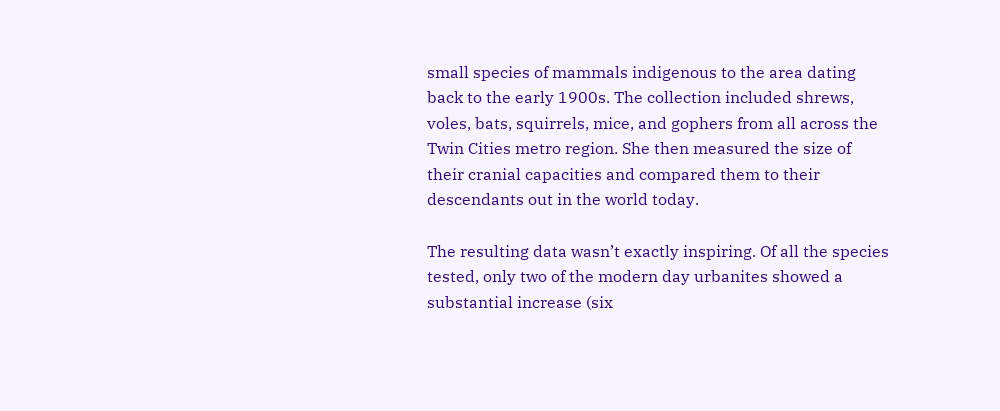small species of mammals indigenous to the area dating back to the early 1900s. The collection included shrews, voles, bats, squirrels, mice, and gophers from all across the Twin Cities metro region. She then measured the size of their cranial capacities and compared them to their descendants out in the world today.

The resulting data wasn’t exactly inspiring. Of all the species tested, only two of the modern day urbanites showed a substantial increase (six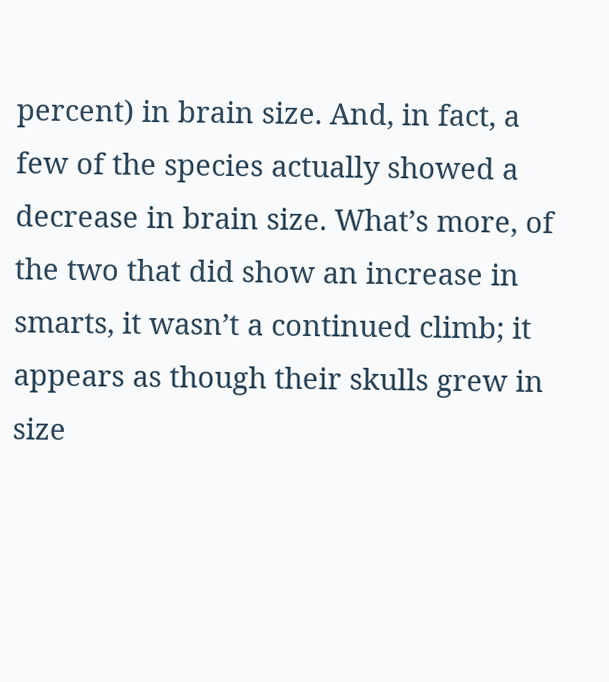percent) in brain size. And, in fact, a few of the species actually showed a decrease in brain size. What’s more, of the two that did show an increase in smarts, it wasn’t a continued climb; it appears as though their skulls grew in size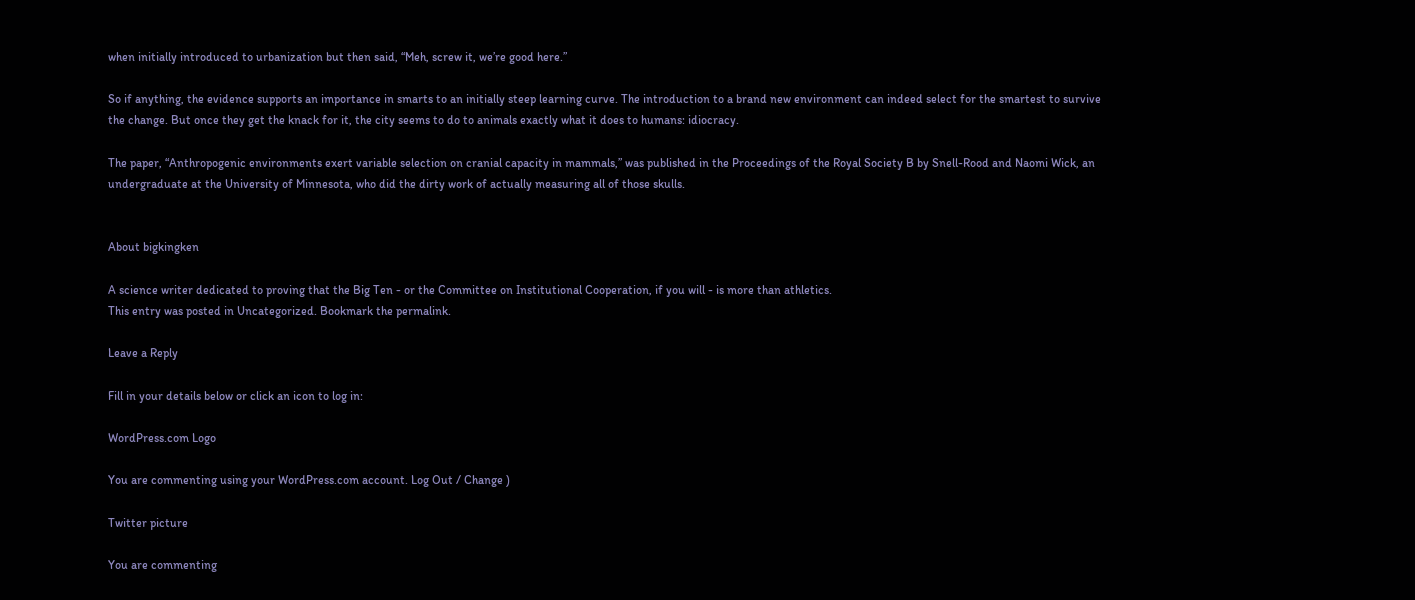when initially introduced to urbanization but then said, “Meh, screw it, we’re good here.”

So if anything, the evidence supports an importance in smarts to an initially steep learning curve. The introduction to a brand new environment can indeed select for the smartest to survive the change. But once they get the knack for it, the city seems to do to animals exactly what it does to humans: idiocracy.

The paper, “Anthropogenic environments exert variable selection on cranial capacity in mammals,” was published in the Proceedings of the Royal Society B by Snell-Rood and Naomi Wick, an undergraduate at the University of Minnesota, who did the dirty work of actually measuring all of those skulls.


About bigkingken

A science writer dedicated to proving that the Big Ten - or the Committee on Institutional Cooperation, if you will - is more than athletics.
This entry was posted in Uncategorized. Bookmark the permalink.

Leave a Reply

Fill in your details below or click an icon to log in:

WordPress.com Logo

You are commenting using your WordPress.com account. Log Out / Change )

Twitter picture

You are commenting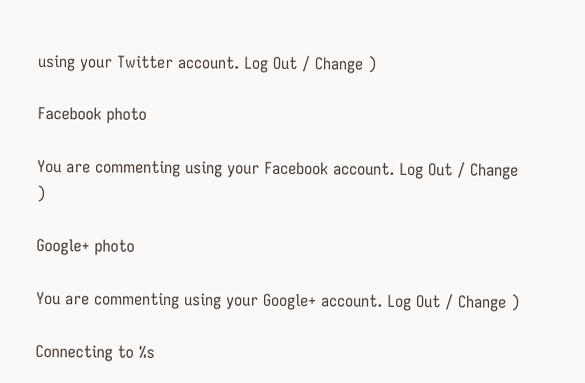using your Twitter account. Log Out / Change )

Facebook photo

You are commenting using your Facebook account. Log Out / Change )

Google+ photo

You are commenting using your Google+ account. Log Out / Change )

Connecting to %s